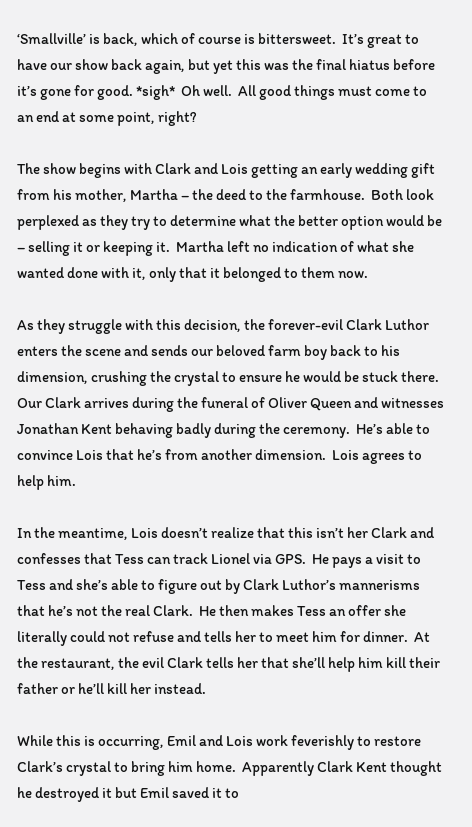‘Smallville’ is back, which of course is bittersweet.  It’s great to have our show back again, but yet this was the final hiatus before it’s gone for good. *sigh*  Oh well.  All good things must come to an end at some point, right?

The show begins with Clark and Lois getting an early wedding gift from his mother, Martha – the deed to the farmhouse.  Both look perplexed as they try to determine what the better option would be – selling it or keeping it.  Martha left no indication of what she wanted done with it, only that it belonged to them now.

As they struggle with this decision, the forever-evil Clark Luthor enters the scene and sends our beloved farm boy back to his dimension, crushing the crystal to ensure he would be stuck there.  Our Clark arrives during the funeral of Oliver Queen and witnesses Jonathan Kent behaving badly during the ceremony.  He’s able to convince Lois that he’s from another dimension.  Lois agrees to help him.

In the meantime, Lois doesn’t realize that this isn’t her Clark and confesses that Tess can track Lionel via GPS.  He pays a visit to Tess and she’s able to figure out by Clark Luthor’s mannerisms that he’s not the real Clark.  He then makes Tess an offer she literally could not refuse and tells her to meet him for dinner.  At the restaurant, the evil Clark tells her that she’ll help him kill their father or he’ll kill her instead.

While this is occurring, Emil and Lois work feverishly to restore Clark’s crystal to bring him home.  Apparently Clark Kent thought he destroyed it but Emil saved it to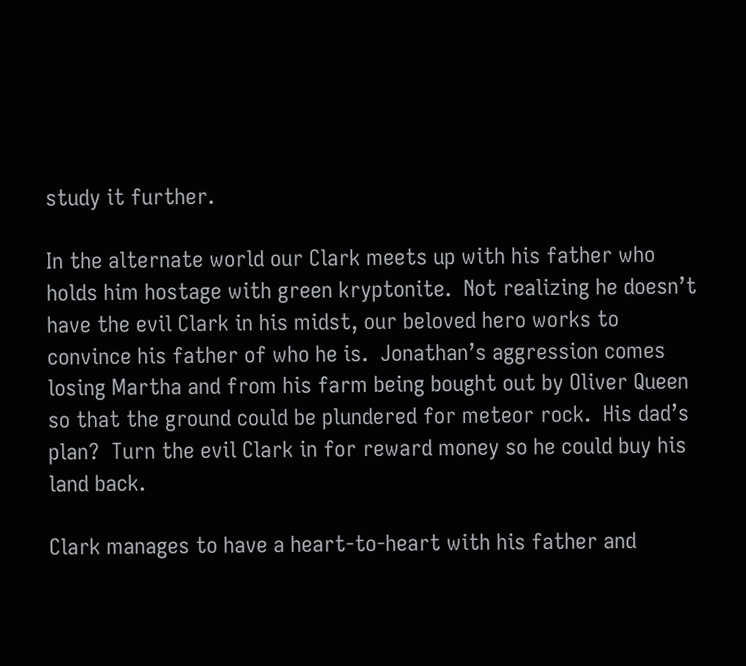study it further.

In the alternate world our Clark meets up with his father who holds him hostage with green kryptonite.  Not realizing he doesn’t have the evil Clark in his midst, our beloved hero works to convince his father of who he is.  Jonathan’s aggression comes losing Martha and from his farm being bought out by Oliver Queen so that the ground could be plundered for meteor rock.  His dad’s plan?  Turn the evil Clark in for reward money so he could buy his land back.

Clark manages to have a heart-to-heart with his father and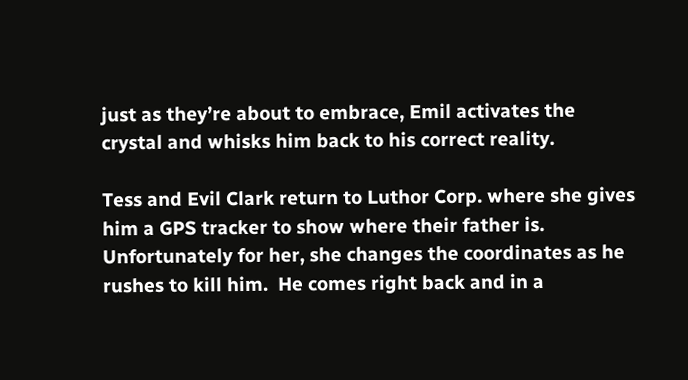just as they’re about to embrace, Emil activates the crystal and whisks him back to his correct reality.

Tess and Evil Clark return to Luthor Corp. where she gives him a GPS tracker to show where their father is.  Unfortunately for her, she changes the coordinates as he rushes to kill him.  He comes right back and in a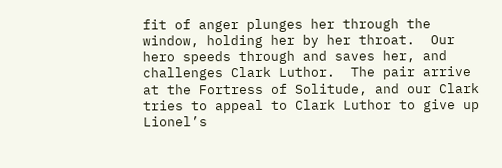fit of anger plunges her through the window, holding her by her throat.  Our hero speeds through and saves her, and challenges Clark Luthor.  The pair arrive at the Fortress of Solitude, and our Clark tries to appeal to Clark Luthor to give up Lionel’s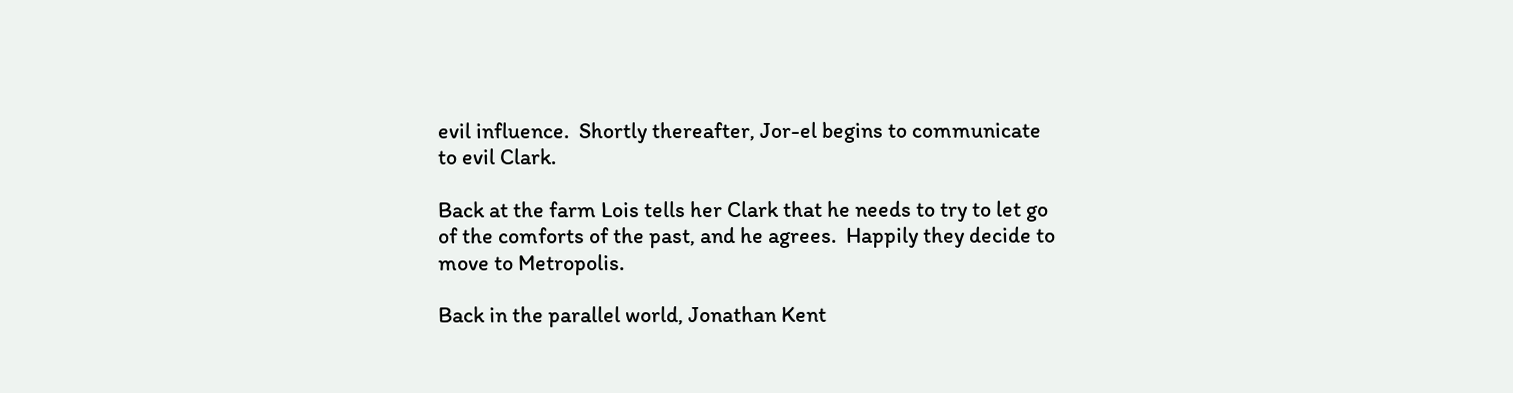evil influence.  Shortly thereafter, Jor-el begins to communicate to evil Clark.

Back at the farm Lois tells her Clark that he needs to try to let go of the comforts of the past, and he agrees.  Happily they decide to move to Metropolis.

Back in the parallel world, Jonathan Kent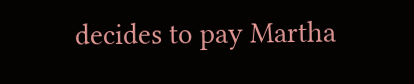decides to pay Martha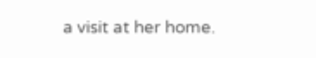a visit at her home.